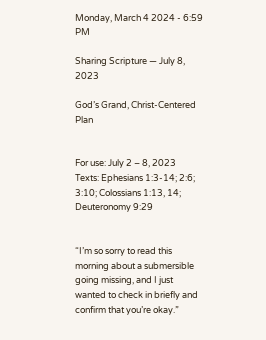Monday, March 4 2024 - 6:59 PM

Sharing Scripture — July 8, 2023

God’s Grand, Christ-Centered Plan


For use: July 2 – 8, 2023
Texts: Ephesians 1:3-14; 2:6; 3:10; Colossians 1:13, 14; Deuteronomy 9:29


“I’m so sorry to read this morning about a submersible going missing, and I just wanted to check in briefly and confirm that you’re okay.”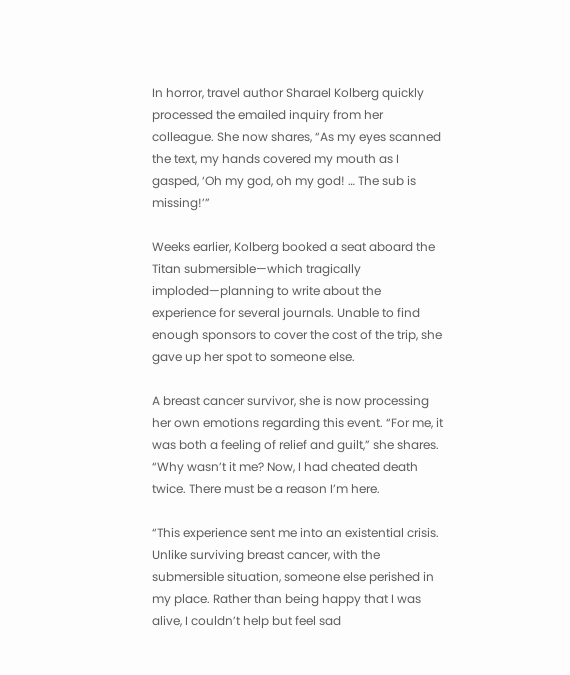In horror, travel author Sharael Kolberg quickly processed the emailed inquiry from her colleague. She now shares, “As my eyes scanned the text, my hands covered my mouth as I gasped, ‘Oh my god, oh my god! … The sub is missing!’”

Weeks earlier, Kolberg booked a seat aboard the Titan submersible—which tragically imploded—planning to write about the experience for several journals. Unable to find enough sponsors to cover the cost of the trip, she gave up her spot to someone else.

A breast cancer survivor, she is now processing her own emotions regarding this event. “For me, it was both a feeling of relief and guilt,” she shares. “Why wasn’t it me? Now, I had cheated death twice. There must be a reason I’m here.

“This experience sent me into an existential crisis. Unlike surviving breast cancer, with the submersible situation, someone else perished in my place. Rather than being happy that I was alive, I couldn’t help but feel sad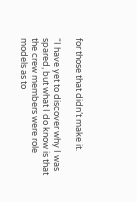for those that didn’t make it.

“I have yet to discover why I was spared, but what I do know is that the crew members were role models as to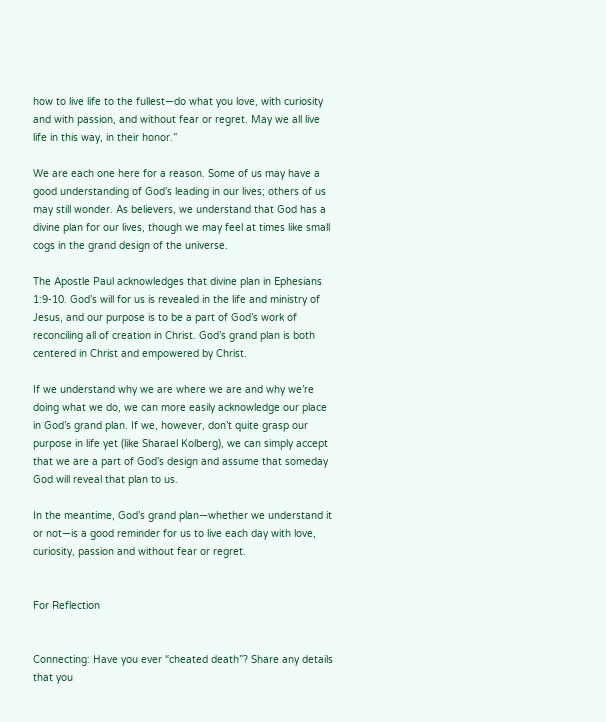how to live life to the fullest—do what you love, with curiosity and with passion, and without fear or regret. May we all live life in this way, in their honor.”

We are each one here for a reason. Some of us may have a good understanding of God’s leading in our lives; others of us may still wonder. As believers, we understand that God has a divine plan for our lives, though we may feel at times like small cogs in the grand design of the universe.

The Apostle Paul acknowledges that divine plan in Ephesians 1:9-10. God’s will for us is revealed in the life and ministry of Jesus, and our purpose is to be a part of God’s work of reconciling all of creation in Christ. God’s grand plan is both centered in Christ and empowered by Christ.

If we understand why we are where we are and why we’re doing what we do, we can more easily acknowledge our place in God’s grand plan. If we, however, don’t quite grasp our purpose in life yet (like Sharael Kolberg), we can simply accept that we are a part of God’s design and assume that someday God will reveal that plan to us.

In the meantime, God’s grand plan—whether we understand it or not—is a good reminder for us to live each day with love, curiosity, passion and without fear or regret.


For Reflection


Connecting: Have you ever “cheated death”? Share any details that you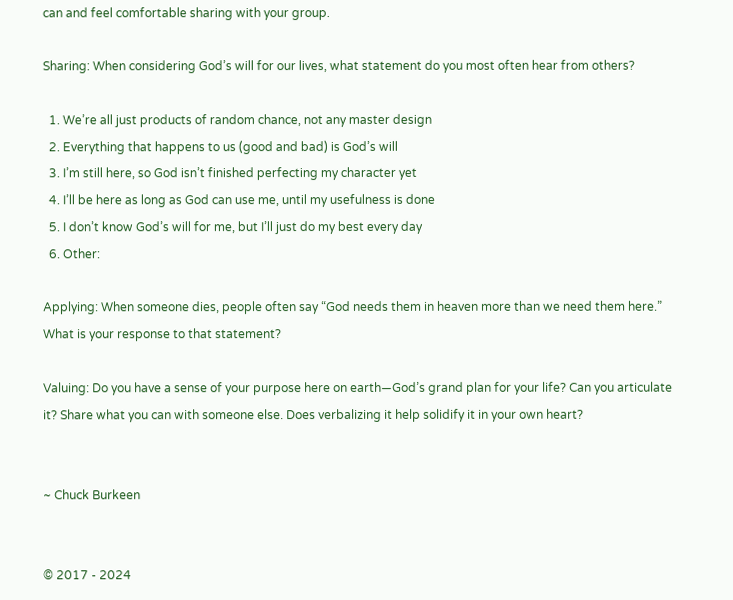can and feel comfortable sharing with your group.

Sharing: When considering God’s will for our lives, what statement do you most often hear from others?

  1. We’re all just products of random chance, not any master design
  2. Everything that happens to us (good and bad) is God’s will
  3. I’m still here, so God isn’t finished perfecting my character yet
  4. I’ll be here as long as God can use me, until my usefulness is done
  5. I don’t know God’s will for me, but I’ll just do my best every day
  6. Other:

Applying: When someone dies, people often say “God needs them in heaven more than we need them here.” What is your response to that statement?

Valuing: Do you have a sense of your purpose here on earth—God’s grand plan for your life? Can you articulate it? Share what you can with someone else. Does verbalizing it help solidify it in your own heart?


~ Chuck Burkeen


© 2017 - 2024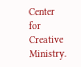Center for Creative Ministry.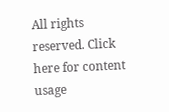All rights reserved. Click here for content usage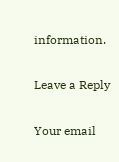information.

Leave a Reply

Your email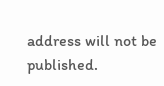address will not be published.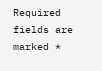Required fields are marked *